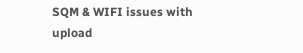SQM & WIFI issues with upload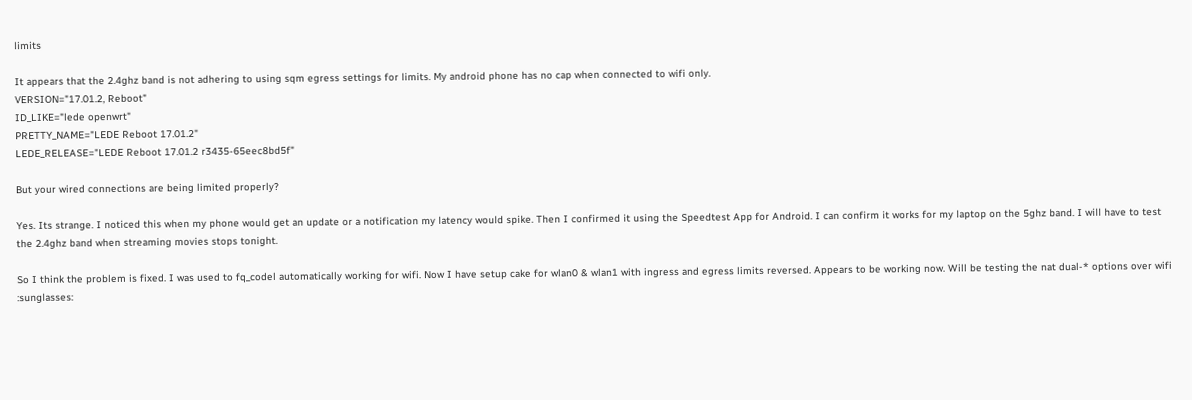limits

It appears that the 2.4ghz band is not adhering to using sqm egress settings for limits. My android phone has no cap when connected to wifi only.
VERSION="17.01.2, Reboot"
ID_LIKE="lede openwrt"
PRETTY_NAME="LEDE Reboot 17.01.2"
LEDE_RELEASE="LEDE Reboot 17.01.2 r3435-65eec8bd5f"

But your wired connections are being limited properly?

Yes. Its strange. I noticed this when my phone would get an update or a notification my latency would spike. Then I confirmed it using the Speedtest App for Android. I can confirm it works for my laptop on the 5ghz band. I will have to test the 2.4ghz band when streaming movies stops tonight.

So I think the problem is fixed. I was used to fq_codel automatically working for wifi. Now I have setup cake for wlan0 & wlan1 with ingress and egress limits reversed. Appears to be working now. Will be testing the nat dual-* options over wifi :sunglasses: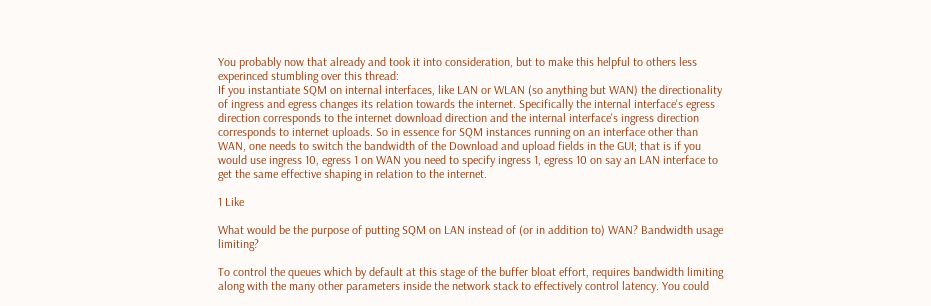You probably now that already and took it into consideration, but to make this helpful to others less experinced stumbling over this thread:
If you instantiate SQM on internal interfaces, like LAN or WLAN (so anything but WAN) the directionality of ingress and egress changes its relation towards the internet. Specifically the internal interface's egress direction corresponds to the internet download direction and the internal interface's ingress direction corresponds to internet uploads. So in essence for SQM instances running on an interface other than WAN, one needs to switch the bandwidth of the Download and upload fields in the GUI; that is if you would use ingress 10, egress 1 on WAN you need to specify ingress 1, egress 10 on say an LAN interface to get the same effective shaping in relation to the internet.

1 Like

What would be the purpose of putting SQM on LAN instead of (or in addition to) WAN? Bandwidth usage limiting?

To control the queues which by default at this stage of the buffer bloat effort, requires bandwidth limiting along with the many other parameters inside the network stack to effectively control latency. You could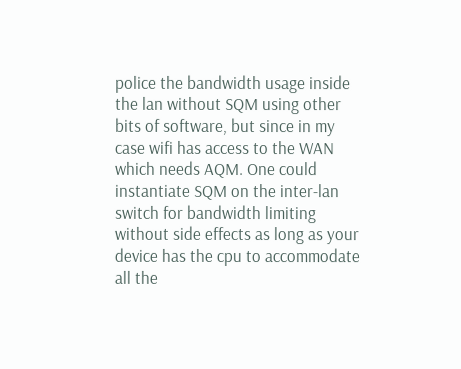police the bandwidth usage inside the lan without SQM using other bits of software, but since in my case wifi has access to the WAN which needs AQM. One could instantiate SQM on the inter-lan switch for bandwidth limiting without side effects as long as your device has the cpu to accommodate all the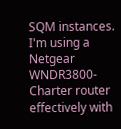SQM instances. I'm using a Netgear WNDR3800-Charter router effectively with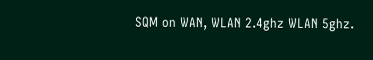SQM on WAN, WLAN 2.4ghz WLAN 5ghz.